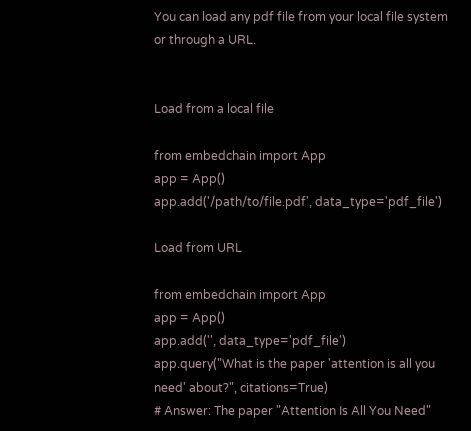You can load any pdf file from your local file system or through a URL.


Load from a local file

from embedchain import App
app = App()
app.add('/path/to/file.pdf', data_type='pdf_file')

Load from URL

from embedchain import App
app = App()
app.add('', data_type='pdf_file')
app.query("What is the paper 'attention is all you need' about?", citations=True)
# Answer: The paper "Attention Is All You Need"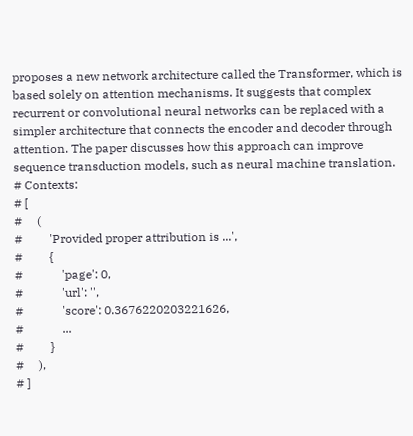proposes a new network architecture called the Transformer, which is based solely on attention mechanisms. It suggests that complex recurrent or convolutional neural networks can be replaced with a simpler architecture that connects the encoder and decoder through attention. The paper discusses how this approach can improve sequence transduction models, such as neural machine translation.
# Contexts:
# [
#     (
#         'Provided proper attribution is ...',
#         {
#             'page': 0,
#             'url': '',
#             'score': 0.3676220203221626,
#             ...
#         }
#     ),
# ]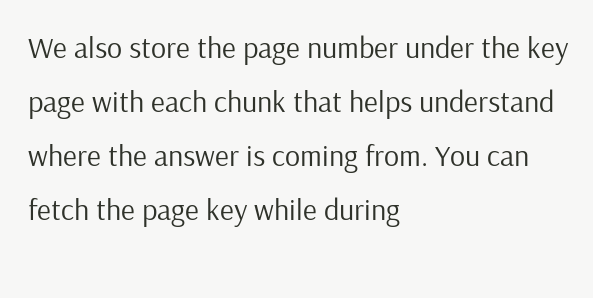We also store the page number under the key page with each chunk that helps understand where the answer is coming from. You can fetch the page key while during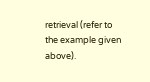retrieval (refer to the example given above).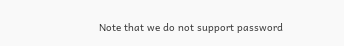Note that we do not support password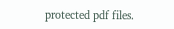protected pdf files.